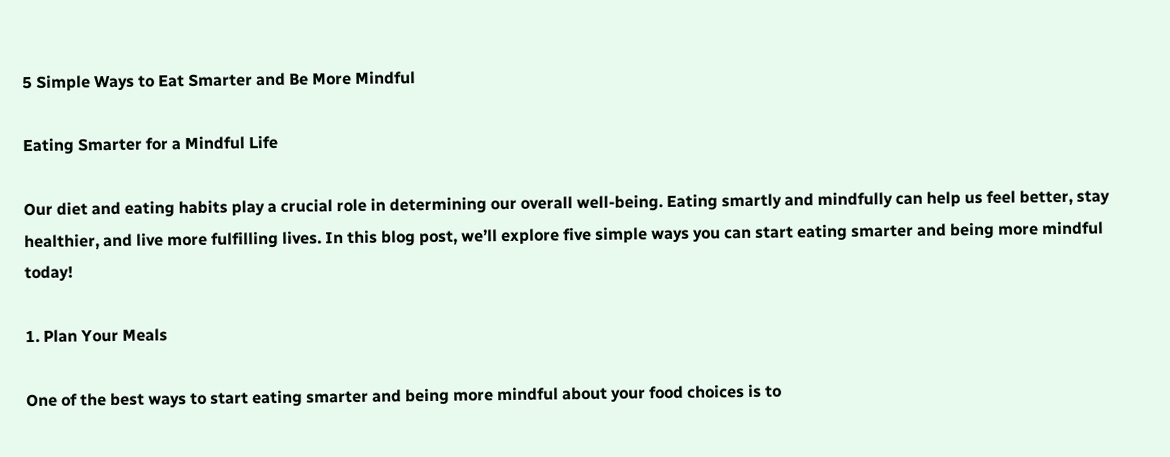5 Simple Ways to Eat Smarter and Be More Mindful

Eating Smarter for a Mindful Life

Our diet and eating habits play a crucial role in determining our overall well-being. Eating smartly and mindfully can help us feel better, stay healthier, and live more fulfilling lives. In this blog post, we’ll explore five simple ways you can start eating smarter and being more mindful today!

1. Plan Your Meals

One of the best ways to start eating smarter and being more mindful about your food choices is to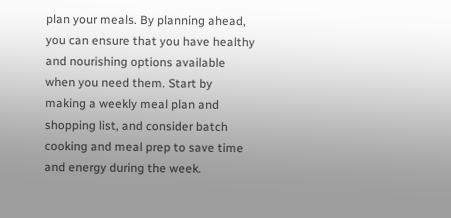plan your meals. By planning ahead, you can ensure that you have healthy and nourishing options available when you need them. Start by making a weekly meal plan and shopping list, and consider batch cooking and meal prep to save time and energy during the week.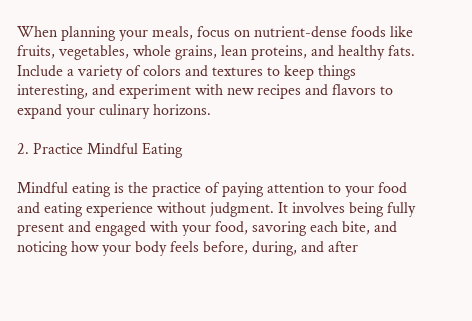When planning your meals, focus on nutrient-dense foods like fruits, vegetables, whole grains, lean proteins, and healthy fats. Include a variety of colors and textures to keep things interesting, and experiment with new recipes and flavors to expand your culinary horizons.

2. Practice Mindful Eating

Mindful eating is the practice of paying attention to your food and eating experience without judgment. It involves being fully present and engaged with your food, savoring each bite, and noticing how your body feels before, during, and after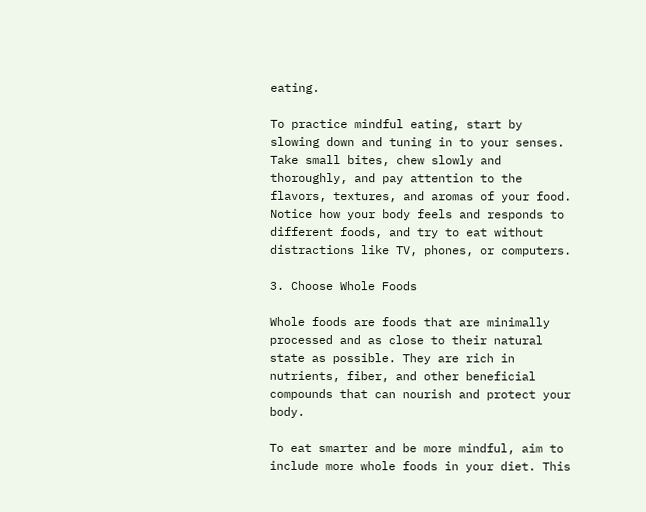eating.

To practice mindful eating, start by slowing down and tuning in to your senses. Take small bites, chew slowly and thoroughly, and pay attention to the flavors, textures, and aromas of your food. Notice how your body feels and responds to different foods, and try to eat without distractions like TV, phones, or computers.

3. Choose Whole Foods

Whole foods are foods that are minimally processed and as close to their natural state as possible. They are rich in nutrients, fiber, and other beneficial compounds that can nourish and protect your body.

To eat smarter and be more mindful, aim to include more whole foods in your diet. This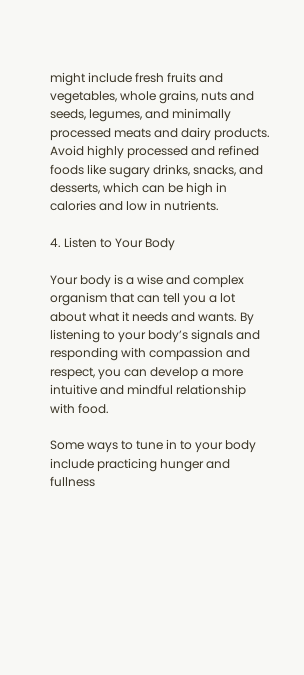might include fresh fruits and vegetables, whole grains, nuts and seeds, legumes, and minimally processed meats and dairy products. Avoid highly processed and refined foods like sugary drinks, snacks, and desserts, which can be high in calories and low in nutrients.

4. Listen to Your Body

Your body is a wise and complex organism that can tell you a lot about what it needs and wants. By listening to your body’s signals and responding with compassion and respect, you can develop a more intuitive and mindful relationship with food.

Some ways to tune in to your body include practicing hunger and fullness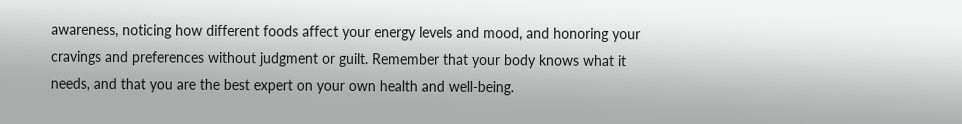awareness, noticing how different foods affect your energy levels and mood, and honoring your cravings and preferences without judgment or guilt. Remember that your body knows what it needs, and that you are the best expert on your own health and well-being.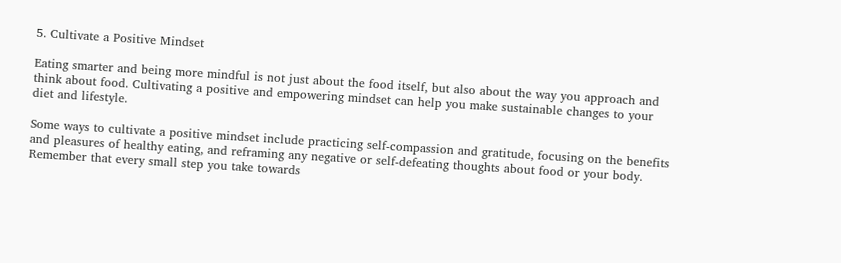5. Cultivate a Positive Mindset

Eating smarter and being more mindful is not just about the food itself, but also about the way you approach and think about food. Cultivating a positive and empowering mindset can help you make sustainable changes to your diet and lifestyle.

Some ways to cultivate a positive mindset include practicing self-compassion and gratitude, focusing on the benefits and pleasures of healthy eating, and reframing any negative or self-defeating thoughts about food or your body. Remember that every small step you take towards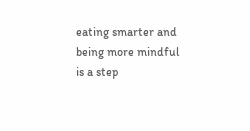eating smarter and being more mindful is a step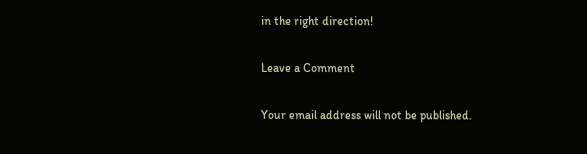in the right direction!

Leave a Comment

Your email address will not be published.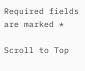Required fields are marked *

Scroll to Top